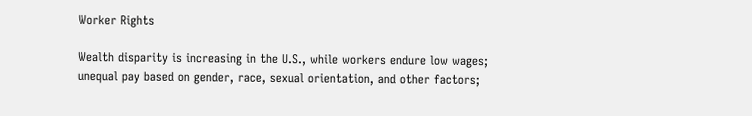Worker Rights

Wealth disparity is increasing in the U.S., while workers endure low wages; unequal pay based on gender, race, sexual orientation, and other factors;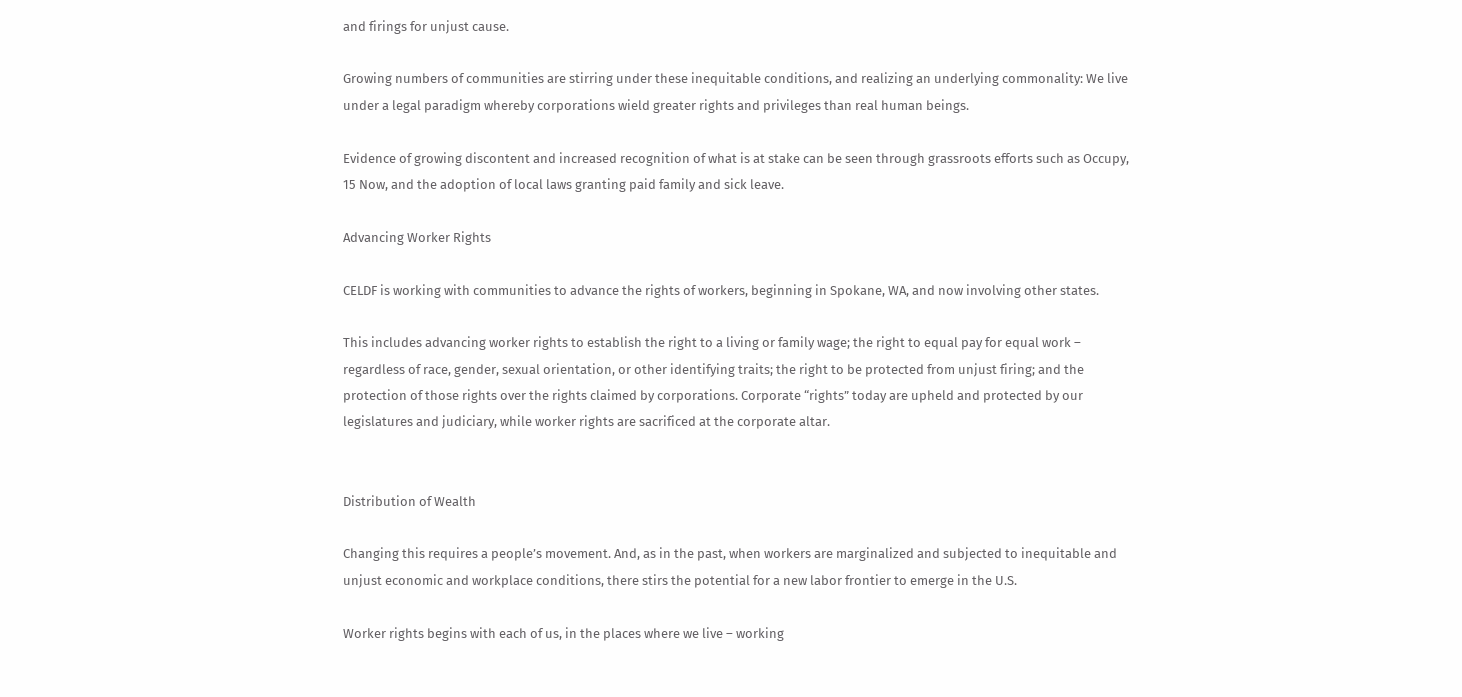and firings for unjust cause.

Growing numbers of communities are stirring under these inequitable conditions, and realizing an underlying commonality: We live under a legal paradigm whereby corporations wield greater rights and privileges than real human beings.

Evidence of growing discontent and increased recognition of what is at stake can be seen through grassroots efforts such as Occupy, 15 Now, and the adoption of local laws granting paid family and sick leave.

Advancing Worker Rights

CELDF is working with communities to advance the rights of workers, beginning in Spokane, WA, and now involving other states.

This includes advancing worker rights to establish the right to a living or family wage; the right to equal pay for equal work – regardless of race, gender, sexual orientation, or other identifying traits; the right to be protected from unjust firing; and the protection of those rights over the rights claimed by corporations. Corporate “rights” today are upheld and protected by our legislatures and judiciary, while worker rights are sacrificed at the corporate altar.


Distribution of Wealth

Changing this requires a people’s movement. And, as in the past, when workers are marginalized and subjected to inequitable and unjust economic and workplace conditions, there stirs the potential for a new labor frontier to emerge in the U.S.

Worker rights begins with each of us, in the places where we live – working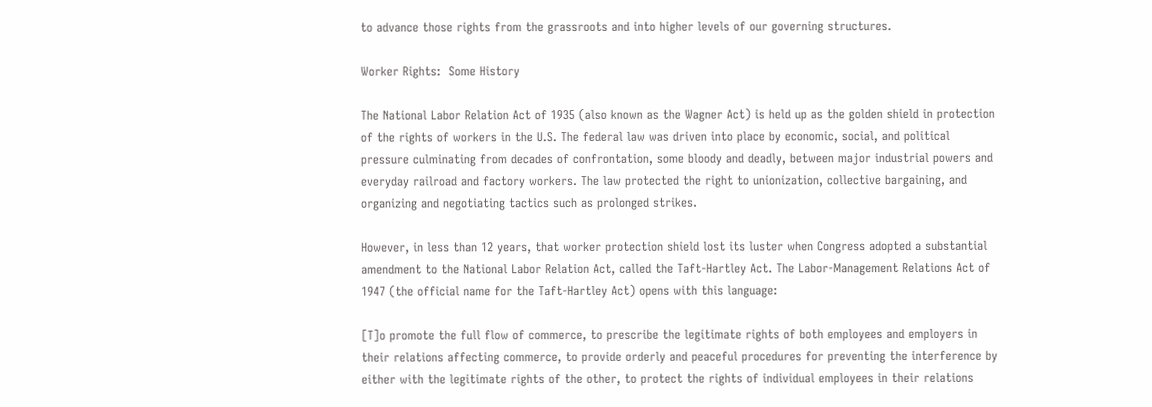to advance those rights from the grassroots and into higher levels of our governing structures.

Worker Rights:  Some History

The National Labor Relation Act of 1935 (also known as the Wagner Act) is held up as the golden shield in protection of the rights of workers in the U.S. The federal law was driven into place by economic, social, and political pressure culminating from decades of confrontation, some bloody and deadly, between major industrial powers and everyday railroad and factory workers. The law protected the right to unionization, collective bargaining, and organizing and negotiating tactics such as prolonged strikes.

However, in less than 12 years, that worker protection shield lost its luster when Congress adopted a substantial amendment to the National Labor Relation Act, called the Taft-Hartley Act. The Labor-Management Relations Act of 1947 (the official name for the Taft-Hartley Act) opens with this language:

[T]o promote the full flow of commerce, to prescribe the legitimate rights of both employees and employers in their relations affecting commerce, to provide orderly and peaceful procedures for preventing the interference by either with the legitimate rights of the other, to protect the rights of individual employees in their relations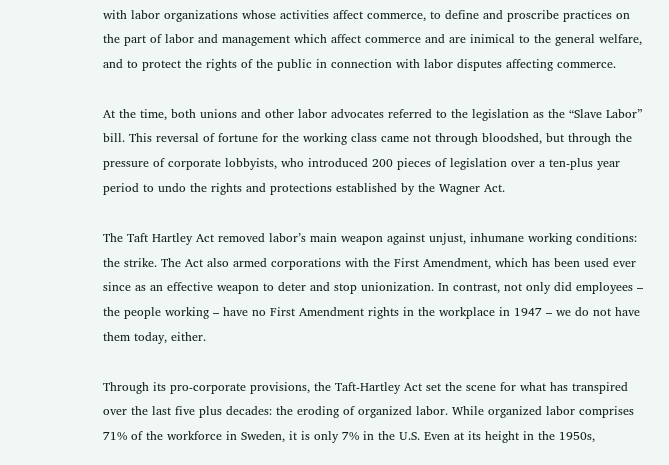with labor organizations whose activities affect commerce, to define and proscribe practices on the part of labor and management which affect commerce and are inimical to the general welfare, and to protect the rights of the public in connection with labor disputes affecting commerce.

At the time, both unions and other labor advocates referred to the legislation as the “Slave Labor” bill. This reversal of fortune for the working class came not through bloodshed, but through the pressure of corporate lobbyists, who introduced 200 pieces of legislation over a ten-plus year period to undo the rights and protections established by the Wagner Act.

The Taft Hartley Act removed labor’s main weapon against unjust, inhumane working conditions: the strike. The Act also armed corporations with the First Amendment, which has been used ever since as an effective weapon to deter and stop unionization. In contrast, not only did employees – the people working – have no First Amendment rights in the workplace in 1947 – we do not have them today, either.

Through its pro-corporate provisions, the Taft-Hartley Act set the scene for what has transpired over the last five plus decades: the eroding of organized labor. While organized labor comprises 71% of the workforce in Sweden, it is only 7% in the U.S. Even at its height in the 1950s,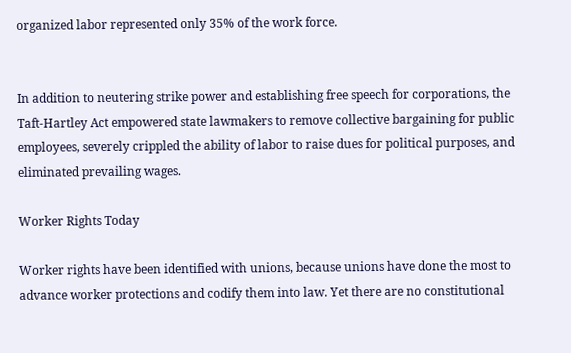organized labor represented only 35% of the work force.


In addition to neutering strike power and establishing free speech for corporations, the Taft-Hartley Act empowered state lawmakers to remove collective bargaining for public employees, severely crippled the ability of labor to raise dues for political purposes, and eliminated prevailing wages.

Worker Rights Today

Worker rights have been identified with unions, because unions have done the most to advance worker protections and codify them into law. Yet there are no constitutional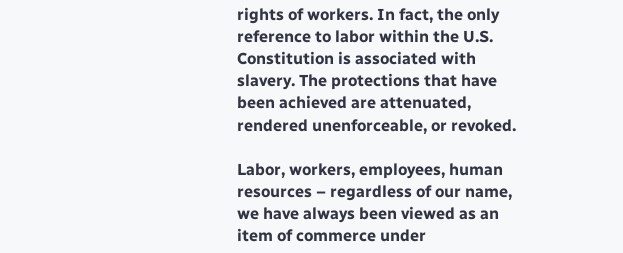rights of workers. In fact, the only reference to labor within the U.S. Constitution is associated with slavery. The protections that have been achieved are attenuated, rendered unenforceable, or revoked.

Labor, workers, employees, human resources – regardless of our name, we have always been viewed as an item of commerce under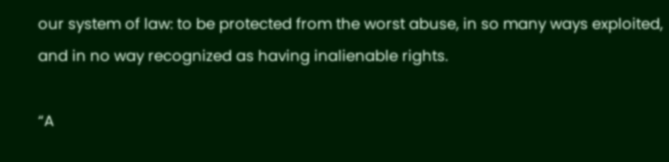our system of law: to be protected from the worst abuse, in so many ways exploited, and in no way recognized as having inalienable rights.

“A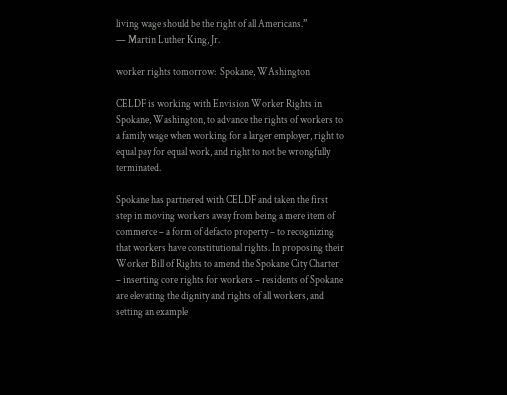living wage should be the right of all Americans.”
— Martin Luther King, Jr.

worker rights tomorrow:  Spokane, WAshington

CELDF is working with Envision Worker Rights in Spokane, Washington, to advance the rights of workers to a family wage when working for a larger employer, right to equal pay for equal work, and right to not be wrongfully terminated.

Spokane has partnered with CELDF and taken the first step in moving workers away from being a mere item of commerce – a form of defacto property – to recognizing that workers have constitutional rights. In proposing their Worker Bill of Rights to amend the Spokane City Charter – inserting core rights for workers – residents of Spokane are elevating the dignity and rights of all workers, and setting an example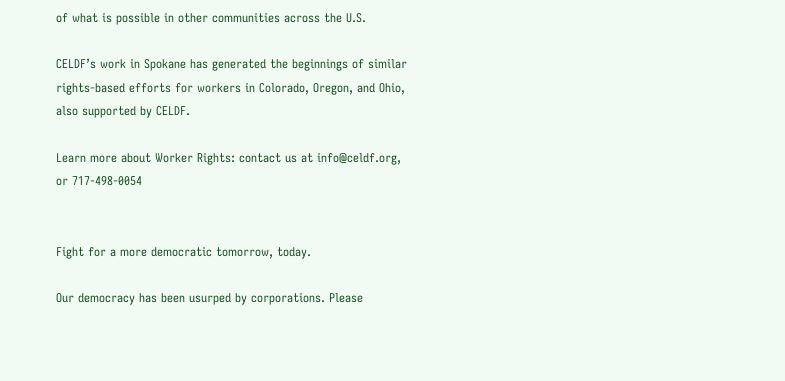of what is possible in other communities across the U.S.

CELDF’s work in Spokane has generated the beginnings of similar rights-based efforts for workers in Colorado, Oregon, and Ohio, also supported by CELDF.

Learn more about Worker Rights: contact us at info@celdf.org, or 717-498-0054


Fight for a more democratic tomorrow, today.

Our democracy has been usurped by corporations. Please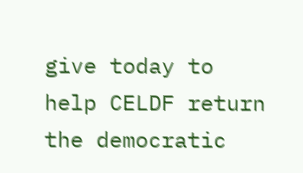give today to help CELDF return the democratic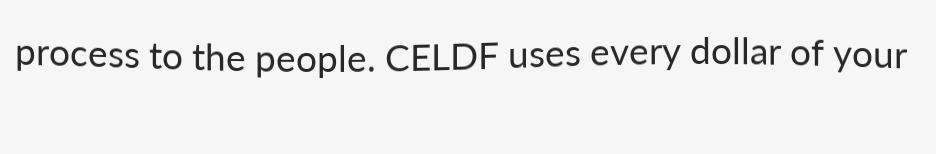process to the people. CELDF uses every dollar of your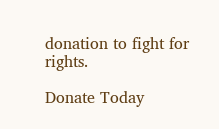donation to fight for rights.

Donate Today